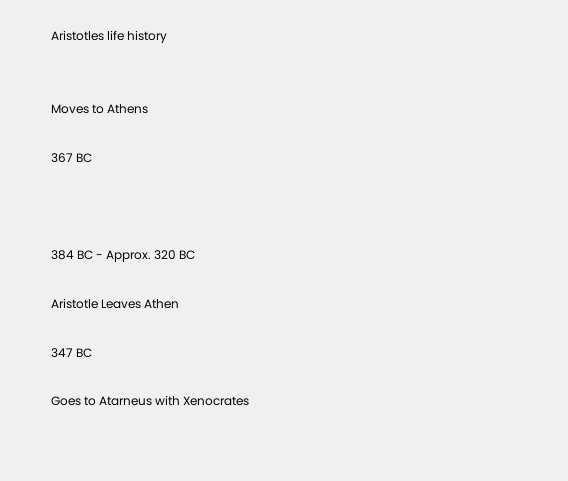Aristotles life history


Moves to Athens

367 BC



384 BC - Approx. 320 BC

Aristotle Leaves Athen

347 BC

Goes to Atarneus with Xenocrates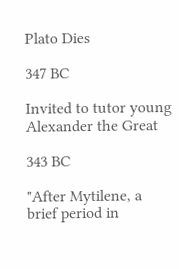Plato Dies

347 BC

Invited to tutor young Alexander the Great

343 BC

"After Mytilene, a brief period in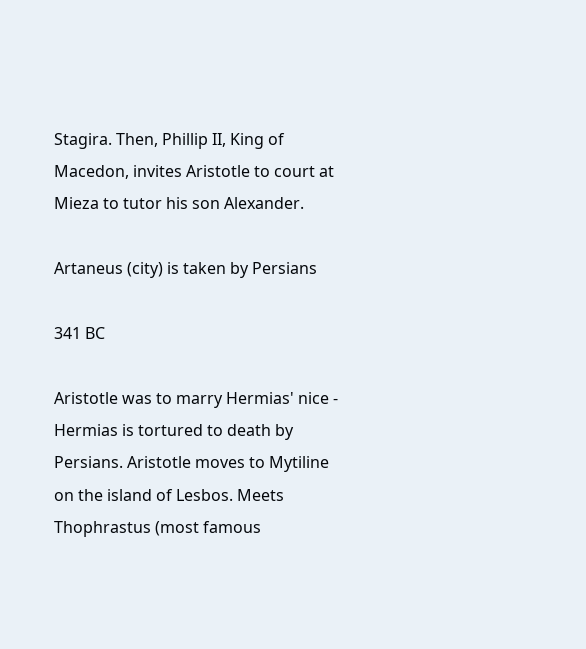Stagira. Then, Phillip II, King of Macedon, invites Aristotle to court at Mieza to tutor his son Alexander.

Artaneus (city) is taken by Persians

341 BC

Aristotle was to marry Hermias' nice - Hermias is tortured to death by Persians. Aristotle moves to Mytiline on the island of Lesbos. Meets Thophrastus (most famous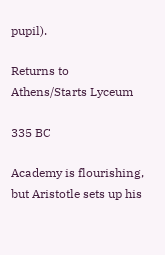pupil).

Returns to Athens/Starts Lyceum

335 BC

Academy is flourishing, but Aristotle sets up his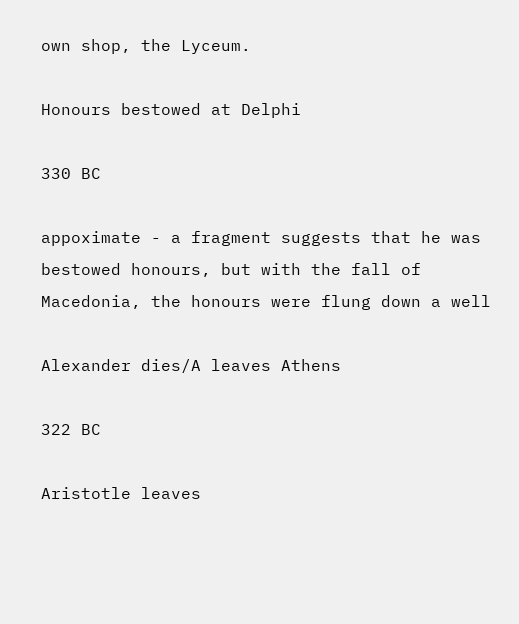own shop, the Lyceum.

Honours bestowed at Delphi

330 BC

appoximate - a fragment suggests that he was bestowed honours, but with the fall of Macedonia, the honours were flung down a well

Alexander dies/A leaves Athens

322 BC

Aristotle leaves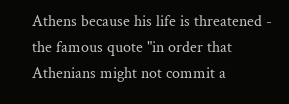Athens because his life is threatened - the famous quote "in order that Athenians might not commit a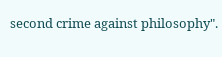second crime against philosophy".